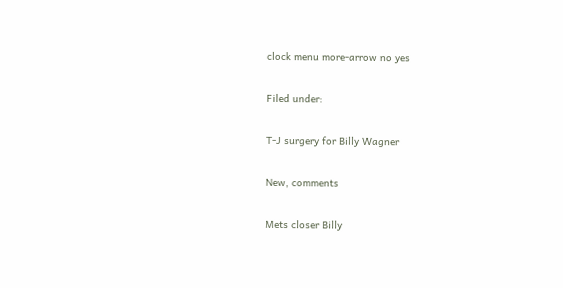clock menu more-arrow no yes

Filed under:

T-J surgery for Billy Wagner

New, comments

Mets closer Billy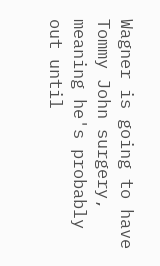Wagner is going to have Tommy John surgery, meaning he's probably out until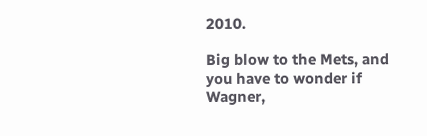2010.

Big blow to the Mets, and you have to wonder if Wagner,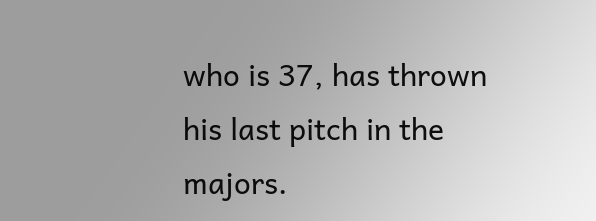who is 37, has thrown his last pitch in the majors.